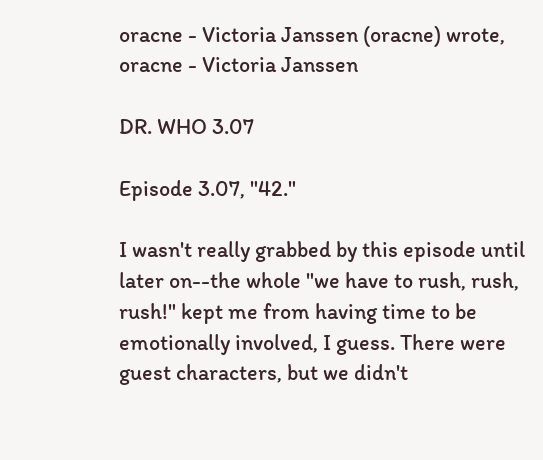oracne - Victoria Janssen (oracne) wrote,
oracne - Victoria Janssen

DR. WHO 3.07

Episode 3.07, "42."

I wasn't really grabbed by this episode until later on--the whole "we have to rush, rush, rush!" kept me from having time to be emotionally involved, I guess. There were guest characters, but we didn't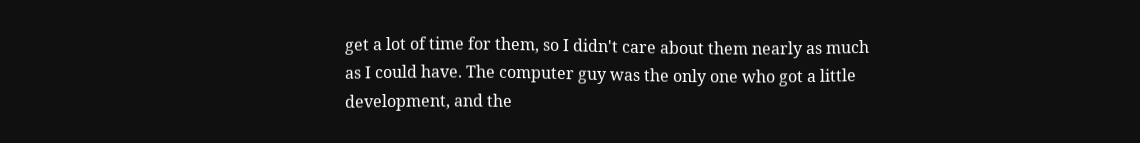get a lot of time for them, so I didn't care about them nearly as much as I could have. The computer guy was the only one who got a little development, and the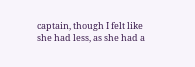captain, though I felt like she had less, as she had a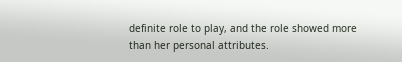definite role to play, and the role showed more than her personal attributes.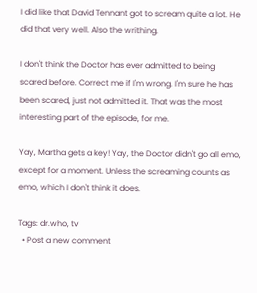I did like that David Tennant got to scream quite a lot. He did that very well. Also the writhing.

I don't think the Doctor has ever admitted to being scared before. Correct me if I'm wrong. I'm sure he has been scared, just not admitted it. That was the most interesting part of the episode, for me.

Yay, Martha gets a key! Yay, the Doctor didn't go all emo, except for a moment. Unless the screaming counts as emo, which I don't think it does.

Tags: dr.who, tv
  • Post a new comment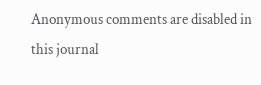Anonymous comments are disabled in this journal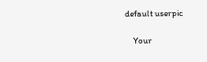default userpic

    Your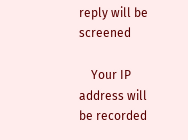reply will be screened

    Your IP address will be recorded